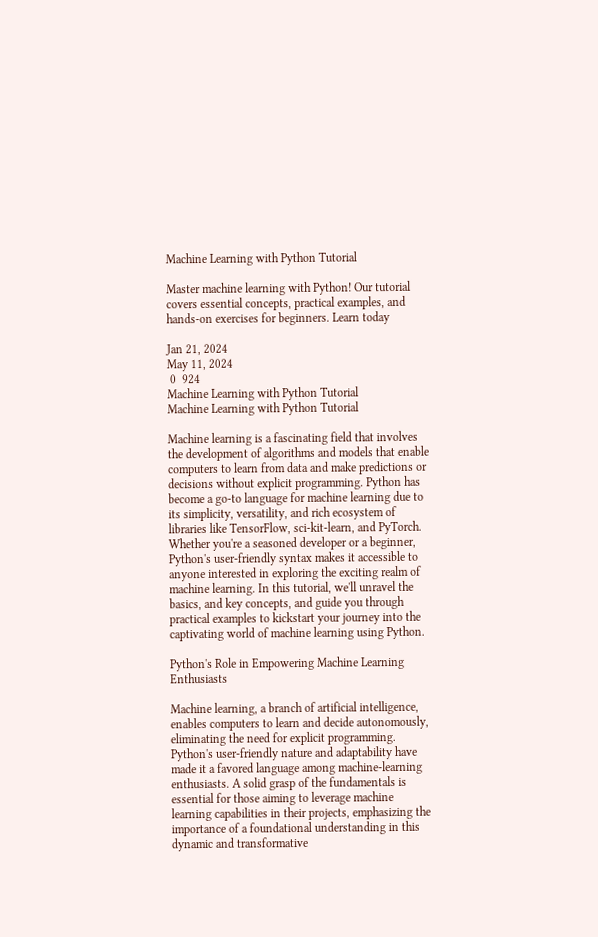Machine Learning with Python Tutorial

Master machine learning with Python! Our tutorial covers essential concepts, practical examples, and hands-on exercises for beginners. Learn today

Jan 21, 2024
May 11, 2024
 0  924
Machine Learning with Python Tutorial
Machine Learning with Python Tutorial

Machine learning is a fascinating field that involves the development of algorithms and models that enable computers to learn from data and make predictions or decisions without explicit programming. Python has become a go-to language for machine learning due to its simplicity, versatility, and rich ecosystem of libraries like TensorFlow, sci-kit-learn, and PyTorch. Whether you're a seasoned developer or a beginner, Python's user-friendly syntax makes it accessible to anyone interested in exploring the exciting realm of machine learning. In this tutorial, we'll unravel the basics, and key concepts, and guide you through practical examples to kickstart your journey into the captivating world of machine learning using Python.

Python's Role in Empowering Machine Learning Enthusiasts

Machine learning, a branch of artificial intelligence, enables computers to learn and decide autonomously, eliminating the need for explicit programming. Python's user-friendly nature and adaptability have made it a favored language among machine-learning enthusiasts. A solid grasp of the fundamentals is essential for those aiming to leverage machine learning capabilities in their projects, emphasizing the importance of a foundational understanding in this dynamic and transformative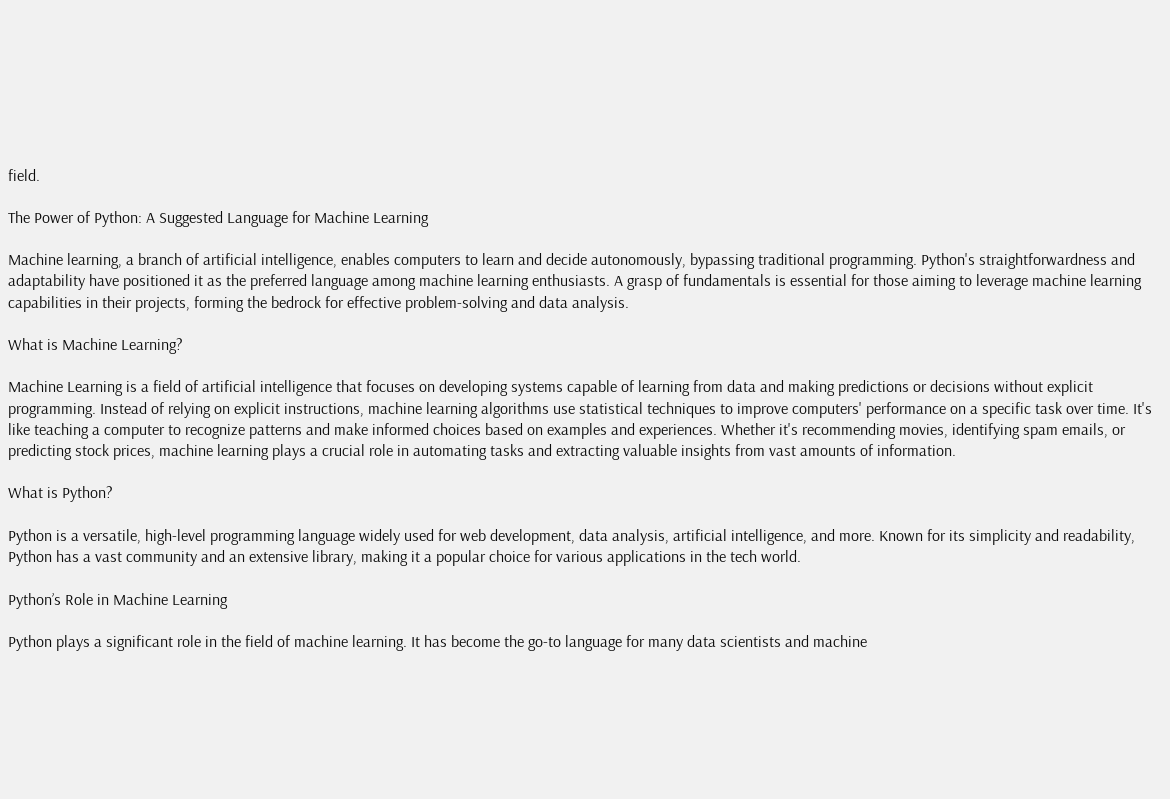field.

The Power of Python: A Suggested Language for Machine Learning

Machine learning, a branch of artificial intelligence, enables computers to learn and decide autonomously, bypassing traditional programming. Python's straightforwardness and adaptability have positioned it as the preferred language among machine learning enthusiasts. A grasp of fundamentals is essential for those aiming to leverage machine learning capabilities in their projects, forming the bedrock for effective problem-solving and data analysis.

What is Machine Learning?

Machine Learning is a field of artificial intelligence that focuses on developing systems capable of learning from data and making predictions or decisions without explicit programming. Instead of relying on explicit instructions, machine learning algorithms use statistical techniques to improve computers' performance on a specific task over time. It's like teaching a computer to recognize patterns and make informed choices based on examples and experiences. Whether it's recommending movies, identifying spam emails, or predicting stock prices, machine learning plays a crucial role in automating tasks and extracting valuable insights from vast amounts of information.

What is Python?

Python is a versatile, high-level programming language widely used for web development, data analysis, artificial intelligence, and more. Known for its simplicity and readability, Python has a vast community and an extensive library, making it a popular choice for various applications in the tech world.

Python’s Role in Machine Learning

Python plays a significant role in the field of machine learning. It has become the go-to language for many data scientists and machine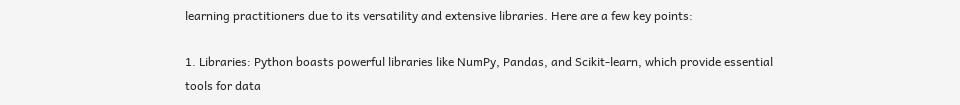learning practitioners due to its versatility and extensive libraries. Here are a few key points:

1. Libraries: Python boasts powerful libraries like NumPy, Pandas, and Scikit-learn, which provide essential tools for data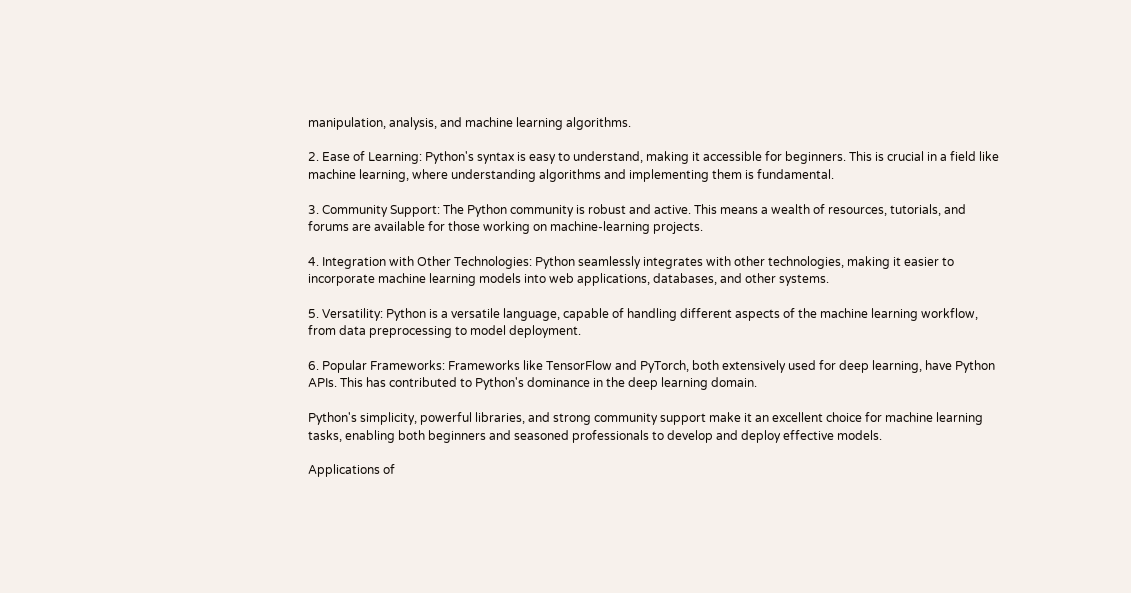manipulation, analysis, and machine learning algorithms.

2. Ease of Learning: Python's syntax is easy to understand, making it accessible for beginners. This is crucial in a field like machine learning, where understanding algorithms and implementing them is fundamental.

3. Community Support: The Python community is robust and active. This means a wealth of resources, tutorials, and forums are available for those working on machine-learning projects.

4. Integration with Other Technologies: Python seamlessly integrates with other technologies, making it easier to incorporate machine learning models into web applications, databases, and other systems.

5. Versatility: Python is a versatile language, capable of handling different aspects of the machine learning workflow, from data preprocessing to model deployment.

6. Popular Frameworks: Frameworks like TensorFlow and PyTorch, both extensively used for deep learning, have Python APIs. This has contributed to Python's dominance in the deep learning domain.

Python's simplicity, powerful libraries, and strong community support make it an excellent choice for machine learning tasks, enabling both beginners and seasoned professionals to develop and deploy effective models.

Applications of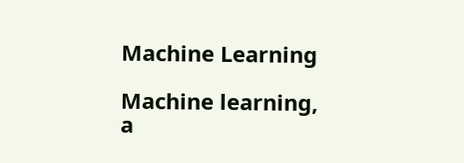Machine Learning

Machine learning, a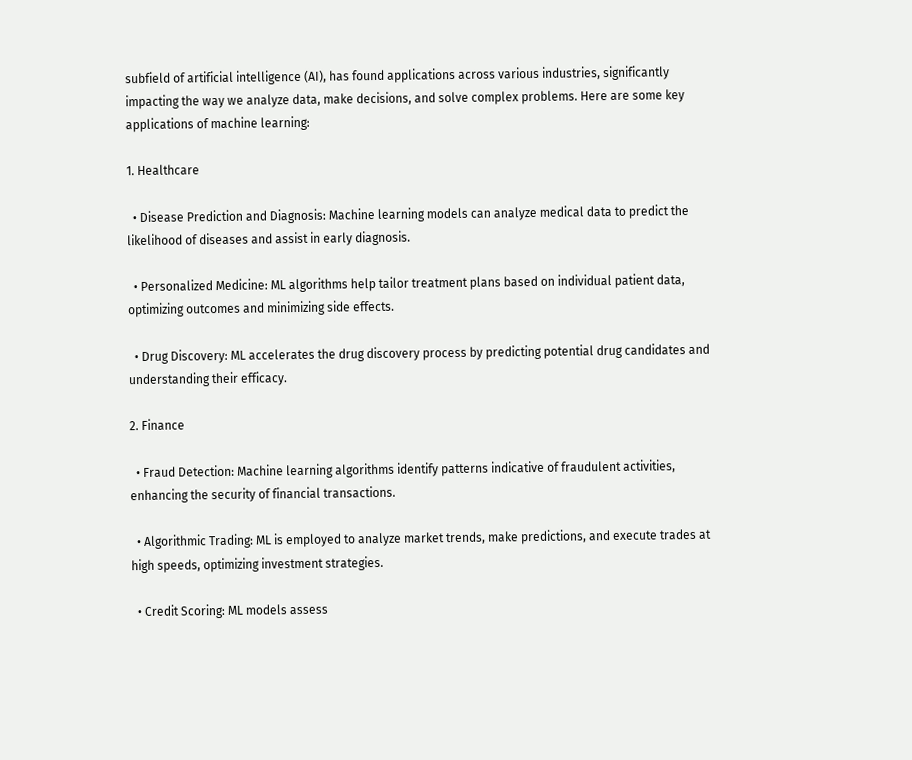subfield of artificial intelligence (AI), has found applications across various industries, significantly impacting the way we analyze data, make decisions, and solve complex problems. Here are some key applications of machine learning:

1. Healthcare

  • Disease Prediction and Diagnosis: Machine learning models can analyze medical data to predict the likelihood of diseases and assist in early diagnosis.

  • Personalized Medicine: ML algorithms help tailor treatment plans based on individual patient data, optimizing outcomes and minimizing side effects.

  • Drug Discovery: ML accelerates the drug discovery process by predicting potential drug candidates and understanding their efficacy.

2. Finance

  • Fraud Detection: Machine learning algorithms identify patterns indicative of fraudulent activities, enhancing the security of financial transactions.

  • Algorithmic Trading: ML is employed to analyze market trends, make predictions, and execute trades at high speeds, optimizing investment strategies.

  • Credit Scoring: ML models assess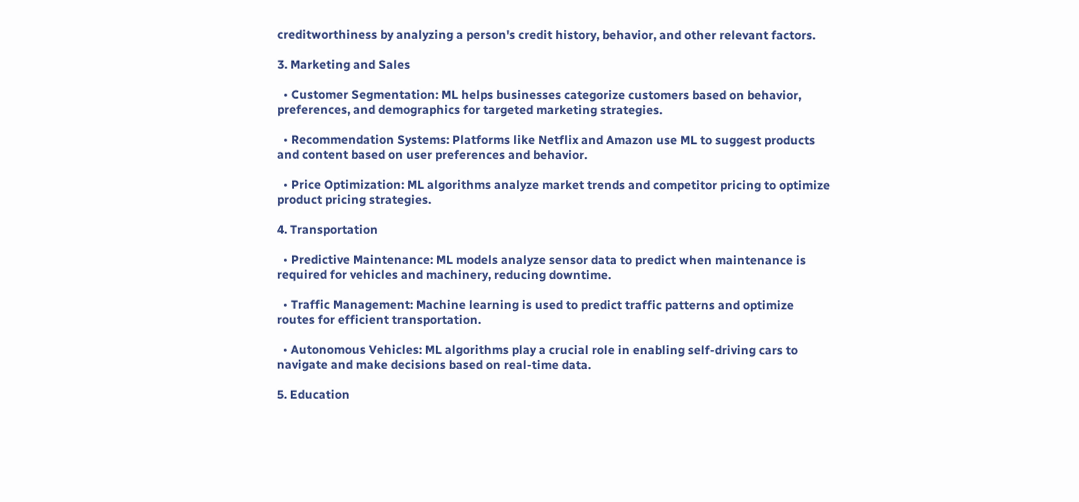creditworthiness by analyzing a person's credit history, behavior, and other relevant factors.

3. Marketing and Sales

  • Customer Segmentation: ML helps businesses categorize customers based on behavior, preferences, and demographics for targeted marketing strategies.

  • Recommendation Systems: Platforms like Netflix and Amazon use ML to suggest products and content based on user preferences and behavior.

  • Price Optimization: ML algorithms analyze market trends and competitor pricing to optimize product pricing strategies.

4. Transportation

  • Predictive Maintenance: ML models analyze sensor data to predict when maintenance is required for vehicles and machinery, reducing downtime.

  • Traffic Management: Machine learning is used to predict traffic patterns and optimize routes for efficient transportation.

  • Autonomous Vehicles: ML algorithms play a crucial role in enabling self-driving cars to navigate and make decisions based on real-time data.

5. Education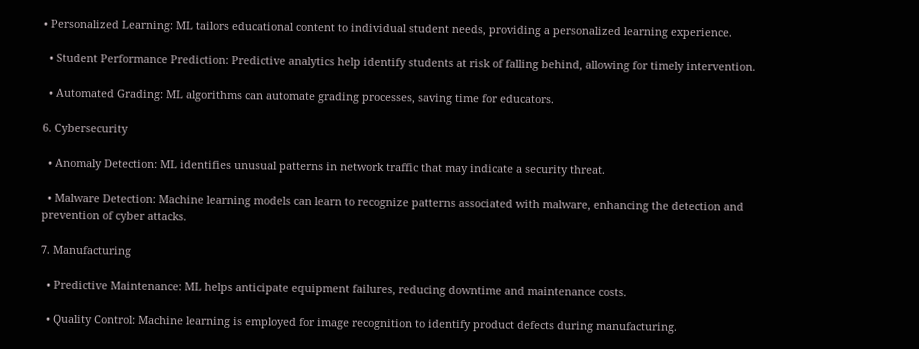• Personalized Learning: ML tailors educational content to individual student needs, providing a personalized learning experience.

  • Student Performance Prediction: Predictive analytics help identify students at risk of falling behind, allowing for timely intervention.

  • Automated Grading: ML algorithms can automate grading processes, saving time for educators.

6. Cybersecurity

  • Anomaly Detection: ML identifies unusual patterns in network traffic that may indicate a security threat.

  • Malware Detection: Machine learning models can learn to recognize patterns associated with malware, enhancing the detection and prevention of cyber attacks.

7. Manufacturing

  • Predictive Maintenance: ML helps anticipate equipment failures, reducing downtime and maintenance costs.

  • Quality Control: Machine learning is employed for image recognition to identify product defects during manufacturing.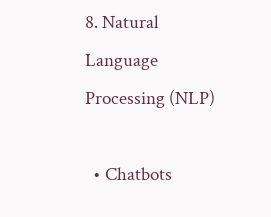8. Natural Language Processing (NLP)

  • Chatbots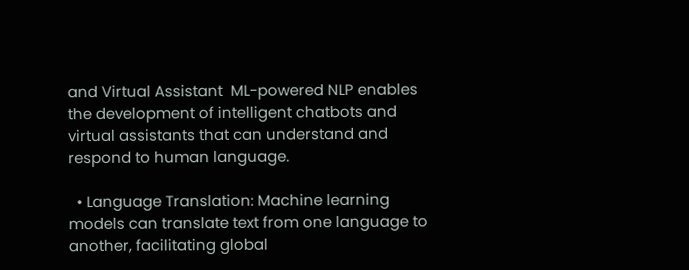and Virtual Assistant  ML-powered NLP enables the development of intelligent chatbots and virtual assistants that can understand and respond to human language.

  • Language Translation: Machine learning models can translate text from one language to another, facilitating global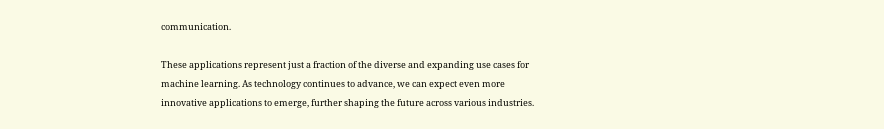communication.

These applications represent just a fraction of the diverse and expanding use cases for machine learning. As technology continues to advance, we can expect even more innovative applications to emerge, further shaping the future across various industries.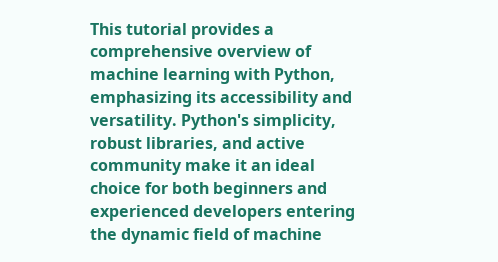This tutorial provides a comprehensive overview of machine learning with Python, emphasizing its accessibility and versatility. Python's simplicity, robust libraries, and active community make it an ideal choice for both beginners and experienced developers entering the dynamic field of machine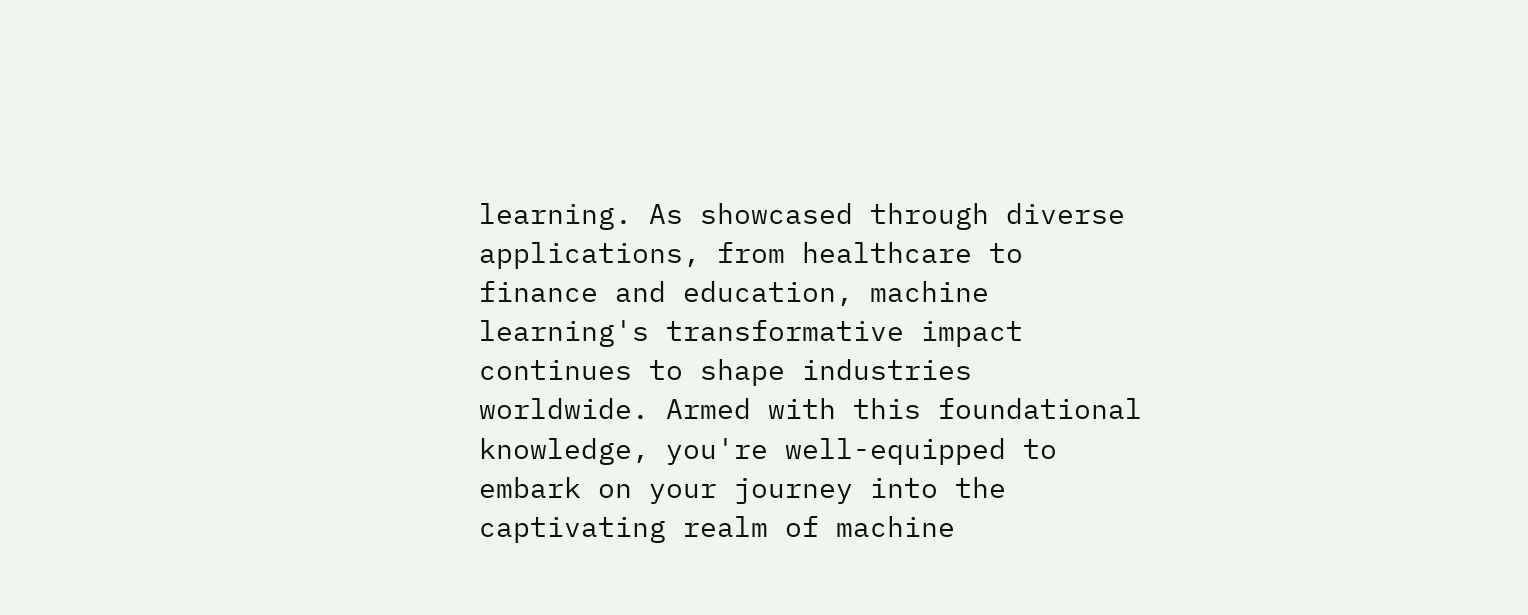learning. As showcased through diverse applications, from healthcare to finance and education, machine learning's transformative impact continues to shape industries worldwide. Armed with this foundational knowledge, you're well-equipped to embark on your journey into the captivating realm of machine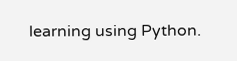learning using Python.